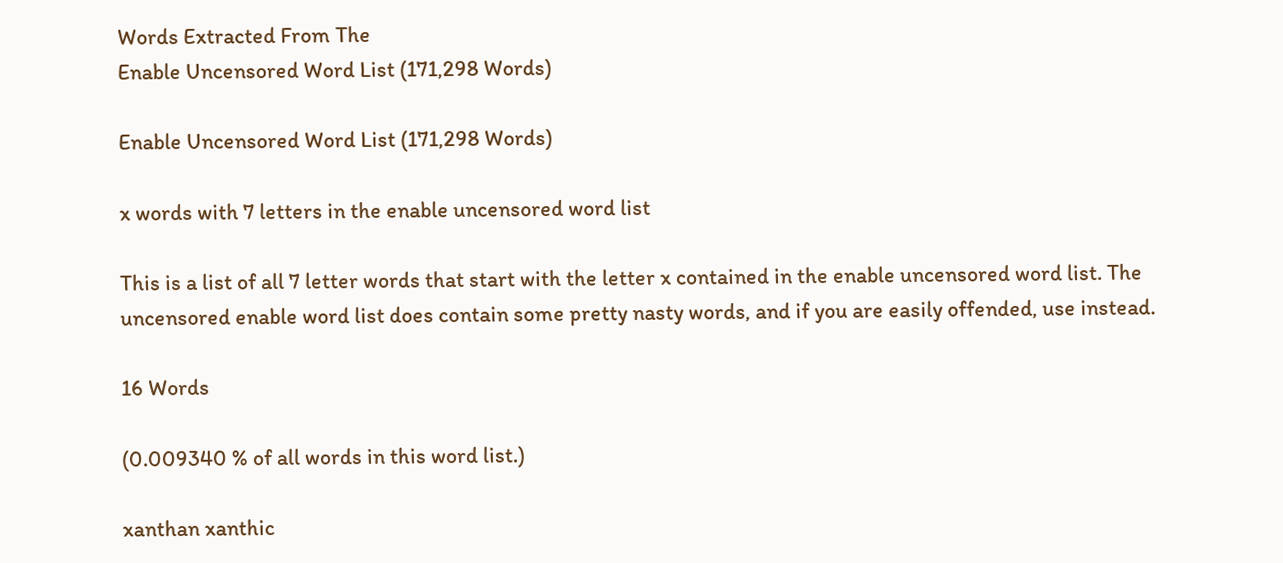Words Extracted From The
Enable Uncensored Word List (171,298 Words)

Enable Uncensored Word List (171,298 Words)

x words with 7 letters in the enable uncensored word list

This is a list of all 7 letter words that start with the letter x contained in the enable uncensored word list. The uncensored enable word list does contain some pretty nasty words, and if you are easily offended, use instead.

16 Words

(0.009340 % of all words in this word list.)

xanthan xanthic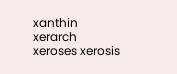xanthin xerarch xeroses xerosis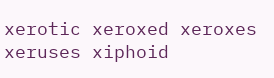xerotic xeroxed xeroxes xeruses xiphoid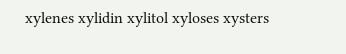xylenes xylidin xylitol xyloses xysters